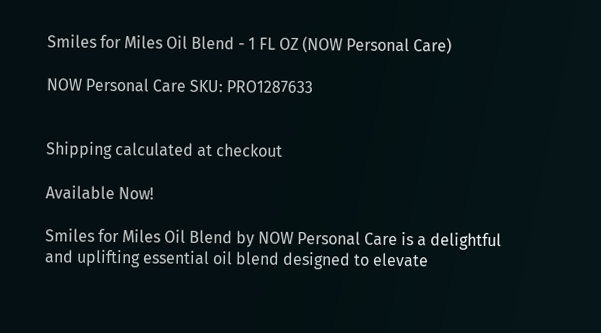Smiles for Miles Oil Blend - 1 FL OZ (NOW Personal Care)

NOW Personal Care SKU: PRO1287633


Shipping calculated at checkout

Available Now!

Smiles for Miles Oil Blend by NOW Personal Care is a delightful and uplifting essential oil blend designed to elevate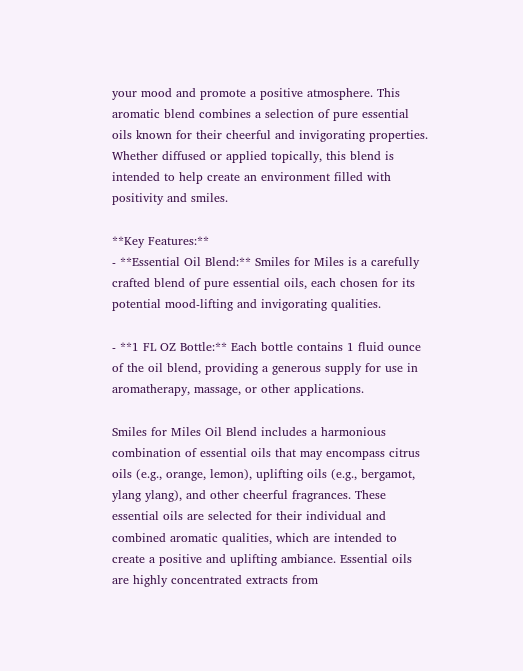your mood and promote a positive atmosphere. This aromatic blend combines a selection of pure essential oils known for their cheerful and invigorating properties. Whether diffused or applied topically, this blend is intended to help create an environment filled with positivity and smiles.

**Key Features:**
- **Essential Oil Blend:** Smiles for Miles is a carefully crafted blend of pure essential oils, each chosen for its potential mood-lifting and invigorating qualities.

- **1 FL OZ Bottle:** Each bottle contains 1 fluid ounce of the oil blend, providing a generous supply for use in aromatherapy, massage, or other applications.

Smiles for Miles Oil Blend includes a harmonious combination of essential oils that may encompass citrus oils (e.g., orange, lemon), uplifting oils (e.g., bergamot, ylang ylang), and other cheerful fragrances. These essential oils are selected for their individual and combined aromatic qualities, which are intended to create a positive and uplifting ambiance. Essential oils are highly concentrated extracts from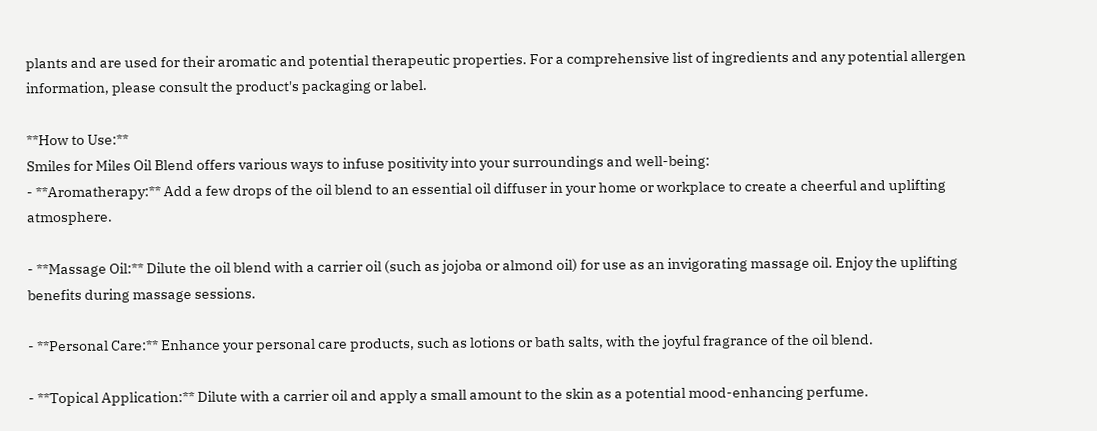plants and are used for their aromatic and potential therapeutic properties. For a comprehensive list of ingredients and any potential allergen information, please consult the product's packaging or label.

**How to Use:**
Smiles for Miles Oil Blend offers various ways to infuse positivity into your surroundings and well-being:
- **Aromatherapy:** Add a few drops of the oil blend to an essential oil diffuser in your home or workplace to create a cheerful and uplifting atmosphere.

- **Massage Oil:** Dilute the oil blend with a carrier oil (such as jojoba or almond oil) for use as an invigorating massage oil. Enjoy the uplifting benefits during massage sessions.

- **Personal Care:** Enhance your personal care products, such as lotions or bath salts, with the joyful fragrance of the oil blend.

- **Topical Application:** Dilute with a carrier oil and apply a small amount to the skin as a potential mood-enhancing perfume.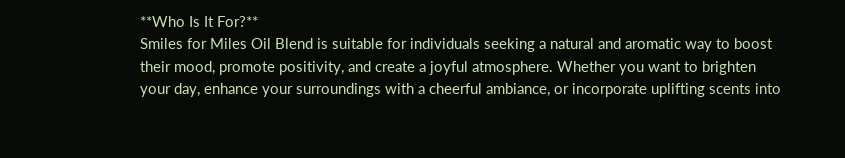**Who Is It For?**
Smiles for Miles Oil Blend is suitable for individuals seeking a natural and aromatic way to boost their mood, promote positivity, and create a joyful atmosphere. Whether you want to brighten your day, enhance your surroundings with a cheerful ambiance, or incorporate uplifting scents into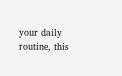your daily routine, this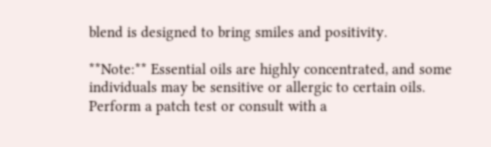blend is designed to bring smiles and positivity.

**Note:** Essential oils are highly concentrated, and some individuals may be sensitive or allergic to certain oils. Perform a patch test or consult with a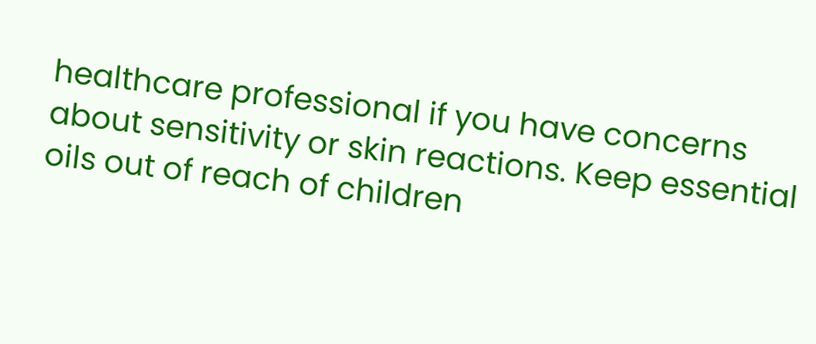healthcare professional if you have concerns about sensitivity or skin reactions. Keep essential oils out of reach of children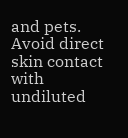and pets. Avoid direct skin contact with undiluted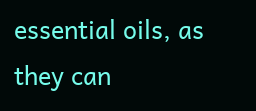essential oils, as they can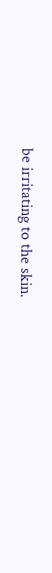be irritating to the skin.